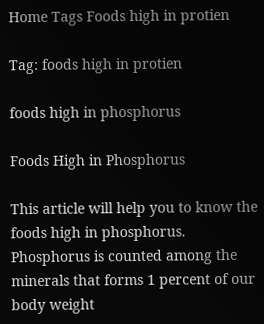Home Tags Foods high in protien

Tag: foods high in protien

foods high in phosphorus

Foods High in Phosphorus

This article will help you to know the foods high in phosphorus. Phosphorus is counted among the minerals that forms 1 percent of our body weight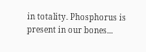in totality. Phosphorus is present in our bones...